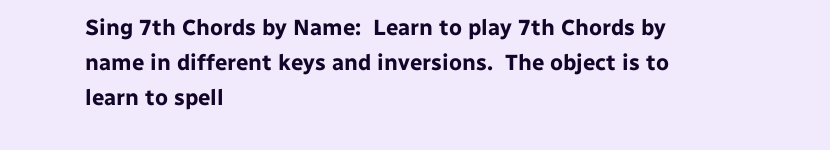Sing 7th Chords by Name:  Learn to play 7th Chords by name in different keys and inversions.  The object is to learn to spell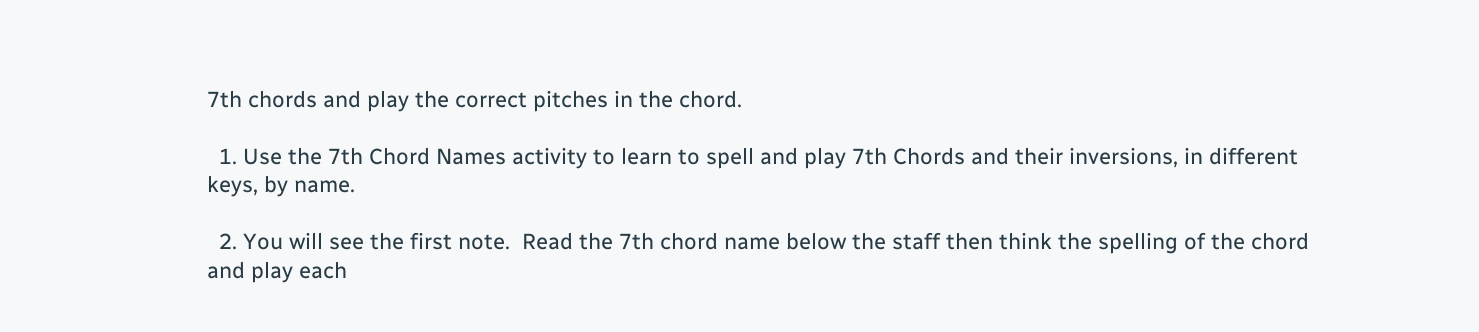7th chords and play the correct pitches in the chord.

  1. Use the 7th Chord Names activity to learn to spell and play 7th Chords and their inversions, in different keys, by name.

  2. You will see the first note.  Read the 7th chord name below the staff then think the spelling of the chord and play each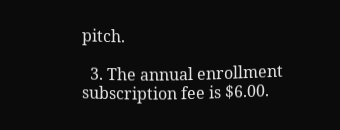pitch.

  3. The annual enrollment subscription fee is $6.00.